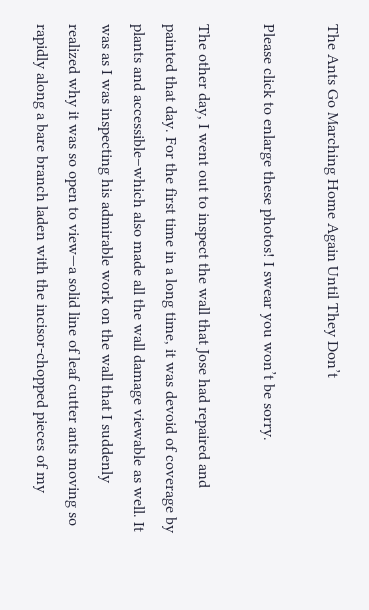The Ants Go Marching Home Again Until They Don’t

Please click to enlarge these photos! I swear you won’t be sorry.

The other day, I went out to inspect the wall that Jose had repaired and painted that day. For the first time in a long time, it was devoid of coverage by plants and accessible–which also made all the wall damage viewable as well. It was as I was inspecting his admirable work on the wall that I suddenly realized why it was so open to view—a solid line of leaf cutter ants moving so rapidly along a bare branch laden with the incisor-chopped pieces of my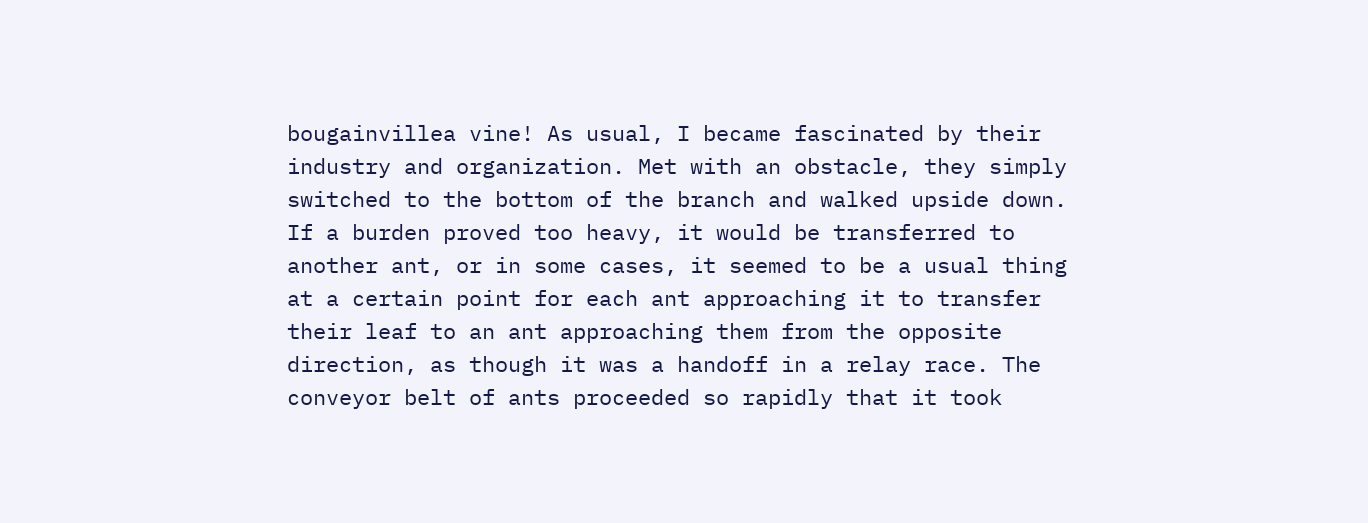bougainvillea vine! As usual, I became fascinated by their industry and organization. Met with an obstacle, they simply switched to the bottom of the branch and walked upside down. If a burden proved too heavy, it would be transferred to another ant, or in some cases, it seemed to be a usual thing at a certain point for each ant approaching it to transfer their leaf to an ant approaching them from the opposite direction, as though it was a handoff in a relay race. The conveyor belt of ants proceeded so rapidly that it took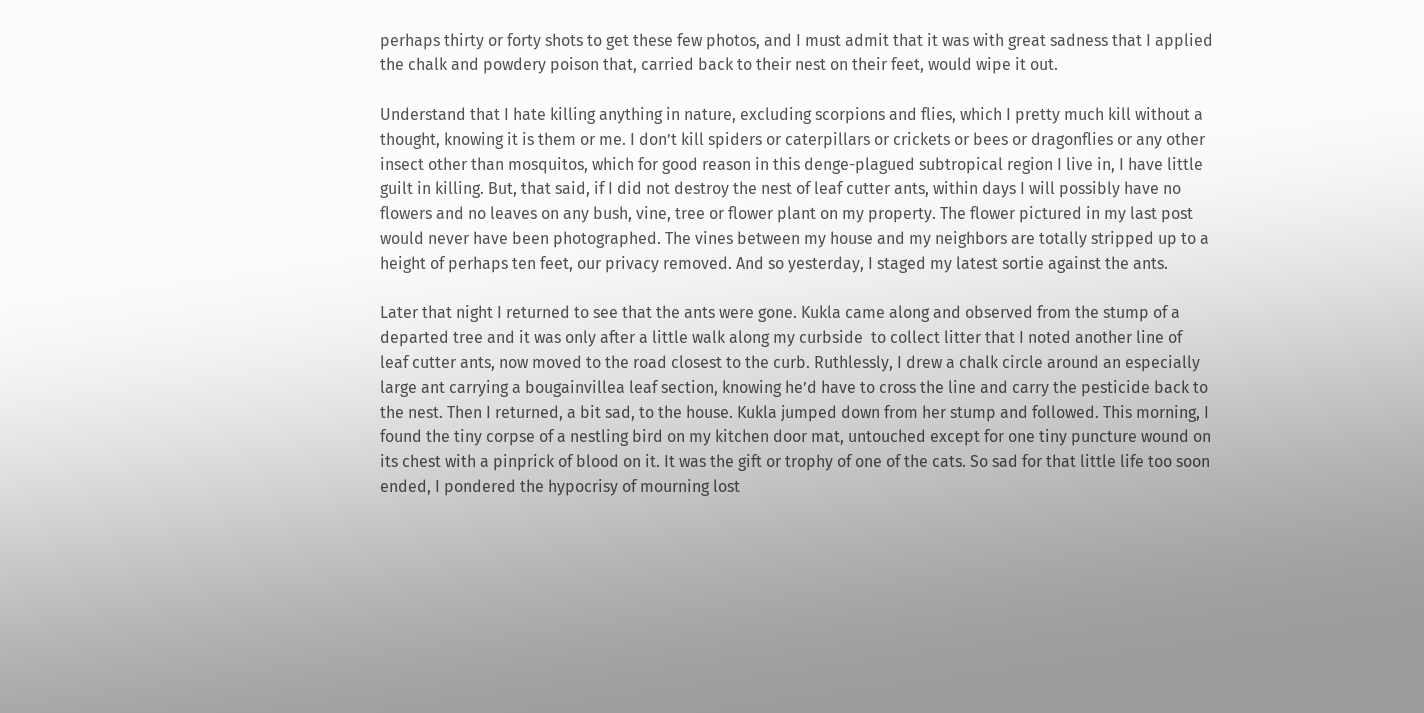perhaps thirty or forty shots to get these few photos, and I must admit that it was with great sadness that I applied the chalk and powdery poison that, carried back to their nest on their feet, would wipe it out.

Understand that I hate killing anything in nature, excluding scorpions and flies, which I pretty much kill without a thought, knowing it is them or me. I don’t kill spiders or caterpillars or crickets or bees or dragonflies or any other insect other than mosquitos, which for good reason in this denge-plagued subtropical region I live in, I have little guilt in killing. But, that said, if I did not destroy the nest of leaf cutter ants, within days I will possibly have no flowers and no leaves on any bush, vine, tree or flower plant on my property. The flower pictured in my last post would never have been photographed. The vines between my house and my neighbors are totally stripped up to a height of perhaps ten feet, our privacy removed. And so yesterday, I staged my latest sortie against the ants.

Later that night I returned to see that the ants were gone. Kukla came along and observed from the stump of a departed tree and it was only after a little walk along my curbside  to collect litter that I noted another line of leaf cutter ants, now moved to the road closest to the curb. Ruthlessly, I drew a chalk circle around an especially large ant carrying a bougainvillea leaf section, knowing he’d have to cross the line and carry the pesticide back to the nest. Then I returned, a bit sad, to the house. Kukla jumped down from her stump and followed. This morning, I found the tiny corpse of a nestling bird on my kitchen door mat, untouched except for one tiny puncture wound on its chest with a pinprick of blood on it. It was the gift or trophy of one of the cats. So sad for that little life too soon ended, I pondered the hypocrisy of mourning lost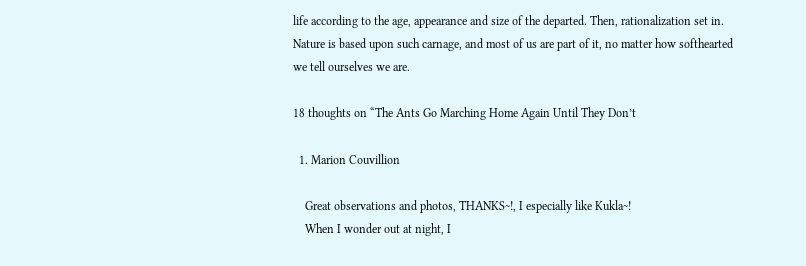life according to the age, appearance and size of the departed. Then, rationalization set in. Nature is based upon such carnage, and most of us are part of it, no matter how softhearted we tell ourselves we are.

18 thoughts on “The Ants Go Marching Home Again Until They Don’t

  1. Marion Couvillion

    Great observations and photos, THANKS~!, I especially like Kukla~!
    When I wonder out at night, I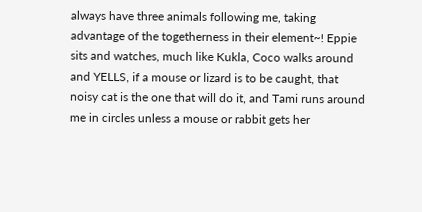always have three animals following me, taking advantage of the togetherness in their element~! Eppie sits and watches, much like Kukla, Coco walks around and YELLS, if a mouse or lizard is to be caught, that noisy cat is the one that will do it, and Tami runs around me in circles unless a mouse or rabbit gets her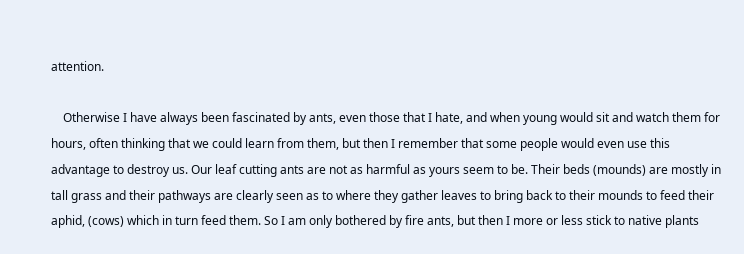attention.

    Otherwise I have always been fascinated by ants, even those that I hate, and when young would sit and watch them for hours, often thinking that we could learn from them, but then I remember that some people would even use this advantage to destroy us. Our leaf cutting ants are not as harmful as yours seem to be. Their beds (mounds) are mostly in tall grass and their pathways are clearly seen as to where they gather leaves to bring back to their mounds to feed their aphid, (cows) which in turn feed them. So I am only bothered by fire ants, but then I more or less stick to native plants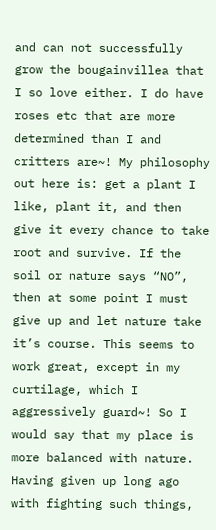and can not successfully grow the bougainvillea that I so love either. I do have roses etc that are more determined than I and critters are~! My philosophy out here is: get a plant I like, plant it, and then give it every chance to take root and survive. If the soil or nature says “NO”, then at some point I must give up and let nature take it’s course. This seems to work great, except in my curtilage, which I aggressively guard~! So I would say that my place is more balanced with nature. Having given up long ago with fighting such things,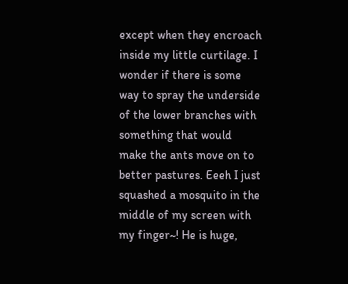except when they encroach inside my little curtilage. I wonder if there is some way to spray the underside of the lower branches with something that would make the ants move on to better pastures. Eeeh I just squashed a mosquito in the middle of my screen with my finger~! He is huge,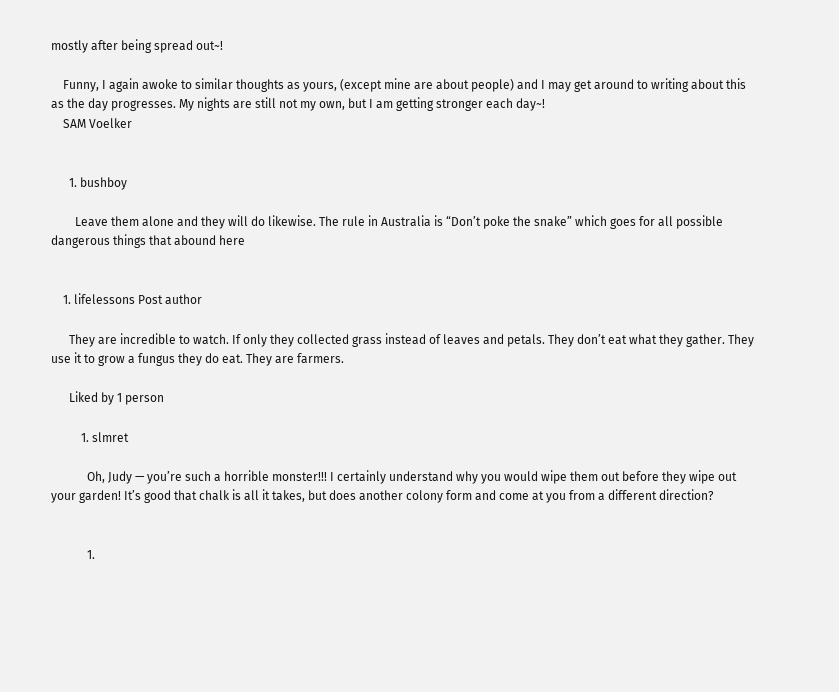mostly after being spread out~!

    Funny, I again awoke to similar thoughts as yours, (except mine are about people) and I may get around to writing about this as the day progresses. My nights are still not my own, but I am getting stronger each day~!
    SAM Voelker


      1. bushboy

        Leave them alone and they will do likewise. The rule in Australia is “Don’t poke the snake” which goes for all possible dangerous things that abound here


    1. lifelessons Post author

      They are incredible to watch. If only they collected grass instead of leaves and petals. They don’t eat what they gather. They use it to grow a fungus they do eat. They are farmers.

      Liked by 1 person

          1. slmret

            Oh, Judy — you’re such a horrible monster!!! I certainly understand why you would wipe them out before they wipe out your garden! It’s good that chalk is all it takes, but does another colony form and come at you from a different direction?


            1.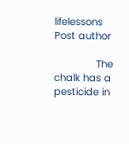lifelessons Post author

              The chalk has a pesticide in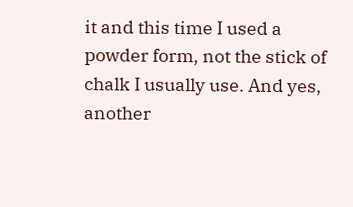it and this time I used a powder form, not the stick of chalk I usually use. And yes, another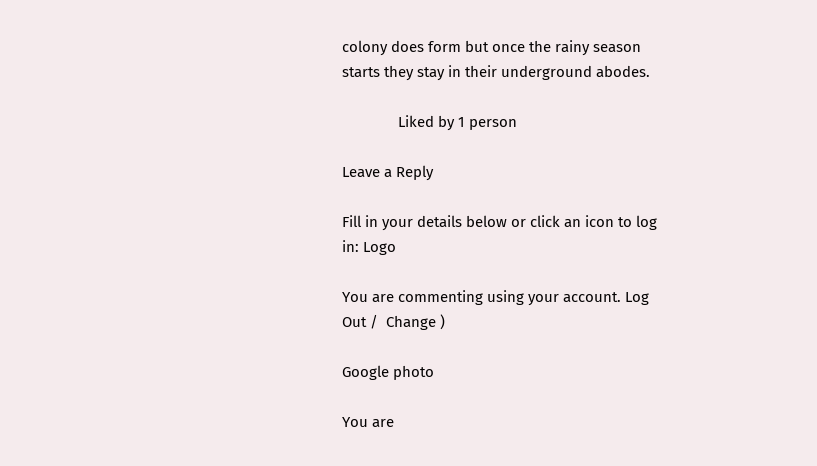colony does form but once the rainy season starts they stay in their underground abodes.

              Liked by 1 person

Leave a Reply

Fill in your details below or click an icon to log in: Logo

You are commenting using your account. Log Out /  Change )

Google photo

You are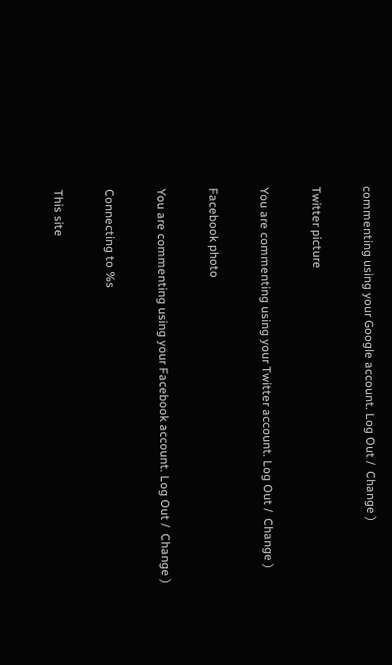commenting using your Google account. Log Out /  Change )

Twitter picture

You are commenting using your Twitter account. Log Out /  Change )

Facebook photo

You are commenting using your Facebook account. Log Out /  Change )

Connecting to %s

This site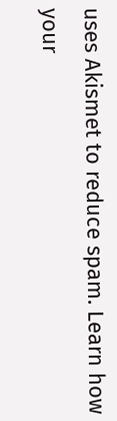uses Akismet to reduce spam. Learn how your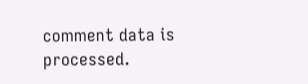comment data is processed.